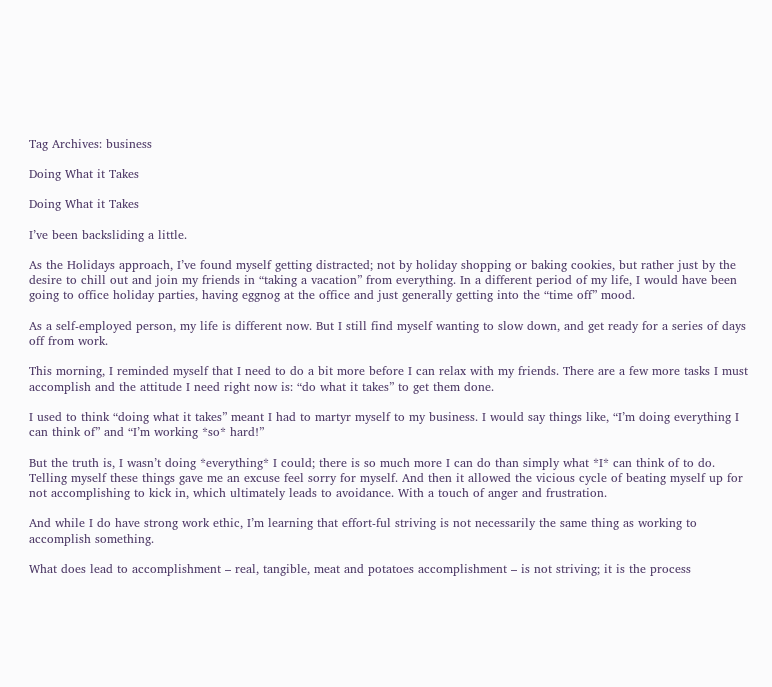Tag Archives: business

Doing What it Takes

Doing What it Takes

I’ve been backsliding a little.

As the Holidays approach, I’ve found myself getting distracted; not by holiday shopping or baking cookies, but rather just by the desire to chill out and join my friends in “taking a vacation” from everything. In a different period of my life, I would have been going to office holiday parties, having eggnog at the office and just generally getting into the “time off” mood.

As a self-employed person, my life is different now. But I still find myself wanting to slow down, and get ready for a series of days off from work.

This morning, I reminded myself that I need to do a bit more before I can relax with my friends. There are a few more tasks I must accomplish and the attitude I need right now is: “do what it takes” to get them done.

I used to think “doing what it takes” meant I had to martyr myself to my business. I would say things like, “I’m doing everything I can think of” and “I’m working *so* hard!”

But the truth is, I wasn’t doing *everything* I could; there is so much more I can do than simply what *I* can think of to do. Telling myself these things gave me an excuse feel sorry for myself. And then it allowed the vicious cycle of beating myself up for not accomplishing to kick in, which ultimately leads to avoidance. With a touch of anger and frustration.

And while I do have strong work ethic, I’m learning that effort-ful striving is not necessarily the same thing as working to accomplish something.

What does lead to accomplishment – real, tangible, meat and potatoes accomplishment – is not striving; it is the process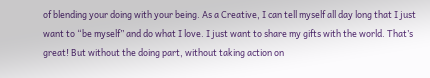of blending your doing with your being. As a Creative, I can tell myself all day long that I just want to “be myself” and do what I love. I just want to share my gifts with the world. That’s great! But without the doing part, without taking action on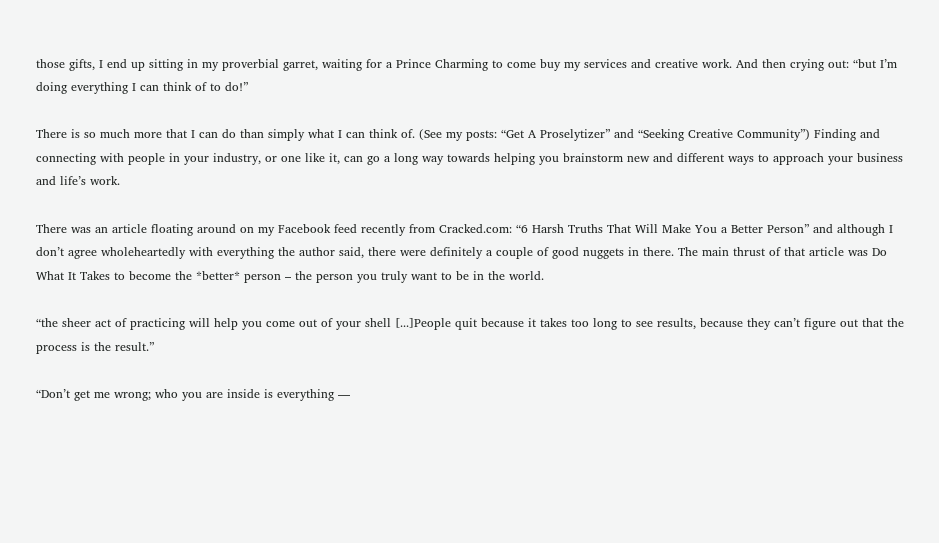those gifts, I end up sitting in my proverbial garret, waiting for a Prince Charming to come buy my services and creative work. And then crying out: “but I’m doing everything I can think of to do!”

There is so much more that I can do than simply what I can think of. (See my posts: “Get A Proselytizer” and “Seeking Creative Community”) Finding and connecting with people in your industry, or one like it, can go a long way towards helping you brainstorm new and different ways to approach your business and life’s work.

There was an article floating around on my Facebook feed recently from Cracked.com: “6 Harsh Truths That Will Make You a Better Person” and although I don’t agree wholeheartedly with everything the author said, there were definitely a couple of good nuggets in there. The main thrust of that article was Do What It Takes to become the *better* person – the person you truly want to be in the world.

“the sheer act of practicing will help you come out of your shell [...]People quit because it takes too long to see results, because they can’t figure out that the process is the result.”

“Don’t get me wrong; who you are inside is everything —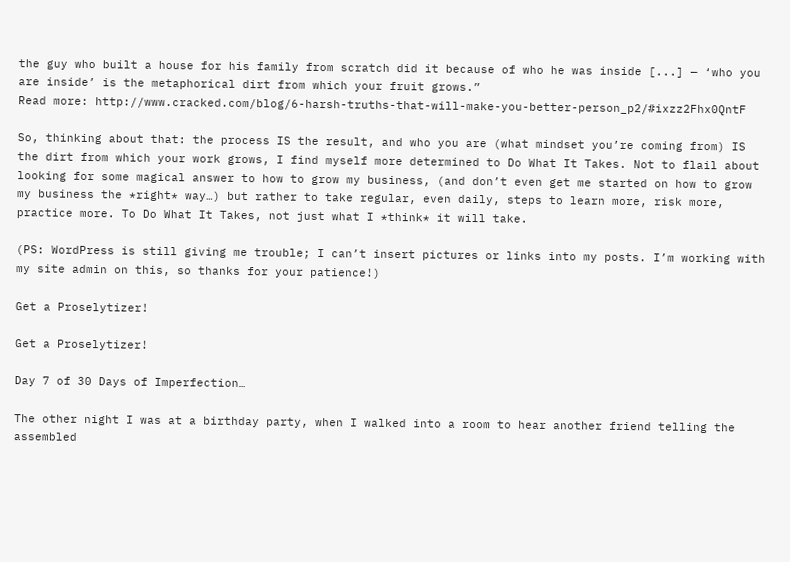the guy who built a house for his family from scratch did it because of who he was inside [...] — ‘who you are inside’ is the metaphorical dirt from which your fruit grows.”
Read more: http://www.cracked.com/blog/6-harsh-truths-that-will-make-you-better-person_p2/#ixzz2Fhx0QntF

So, thinking about that: the process IS the result, and who you are (what mindset you’re coming from) IS the dirt from which your work grows, I find myself more determined to Do What It Takes. Not to flail about looking for some magical answer to how to grow my business, (and don’t even get me started on how to grow my business the *right* way…) but rather to take regular, even daily, steps to learn more, risk more, practice more. To Do What It Takes, not just what I *think* it will take.

(PS: WordPress is still giving me trouble; I can’t insert pictures or links into my posts. I’m working with my site admin on this, so thanks for your patience!)

Get a Proselytizer!

Get a Proselytizer!

Day 7 of 30 Days of Imperfection…

The other night I was at a birthday party, when I walked into a room to hear another friend telling the assembled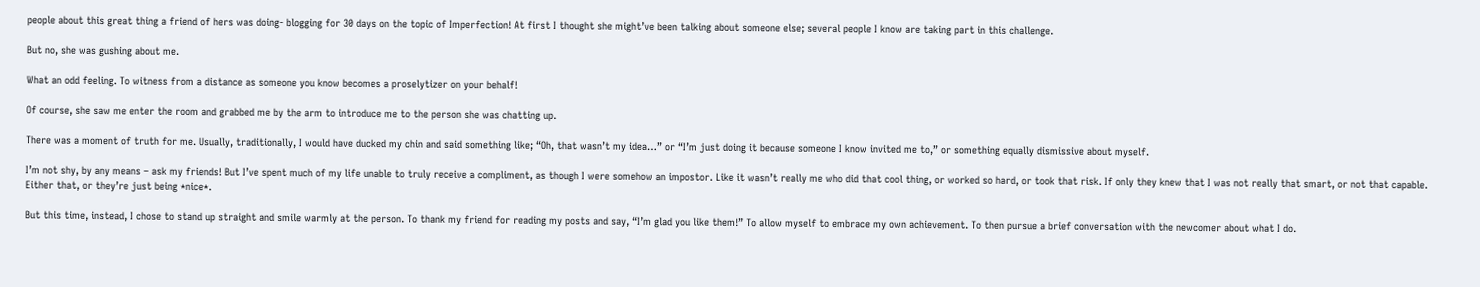people about this great thing a friend of hers was doing- blogging for 30 days on the topic of Imperfection! At first I thought she might’ve been talking about someone else; several people I know are taking part in this challenge.

But no, she was gushing about me.

What an odd feeling. To witness from a distance as someone you know becomes a proselytizer on your behalf!

Of course, she saw me enter the room and grabbed me by the arm to introduce me to the person she was chatting up.

There was a moment of truth for me. Usually, traditionally, I would have ducked my chin and said something like; “Oh, that wasn’t my idea…” or “I’m just doing it because someone I know invited me to,” or something equally dismissive about myself.

I’m not shy, by any means – ask my friends! But I’ve spent much of my life unable to truly receive a compliment, as though I were somehow an impostor. Like it wasn’t really me who did that cool thing, or worked so hard, or took that risk. If only they knew that I was not really that smart, or not that capable. Either that, or they’re just being *nice*.

But this time, instead, I chose to stand up straight and smile warmly at the person. To thank my friend for reading my posts and say, “I’m glad you like them!” To allow myself to embrace my own achievement. To then pursue a brief conversation with the newcomer about what I do.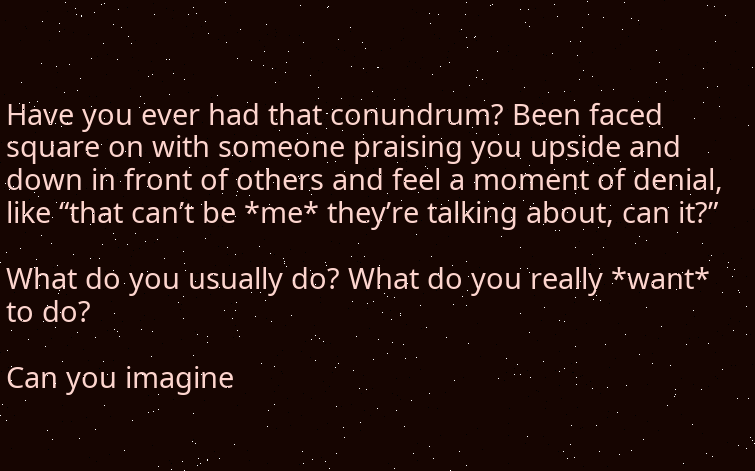Have you ever had that conundrum? Been faced square on with someone praising you upside and down in front of others and feel a moment of denial, like “that can’t be *me* they’re talking about, can it?”

What do you usually do? What do you really *want* to do?

Can you imagine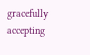gracefully accepting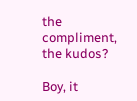the compliment, the kudos?

Boy, it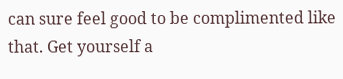can sure feel good to be complimented like that. Get yourself a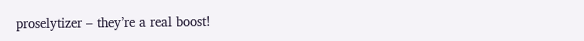proselytizer – they’re a real boost!